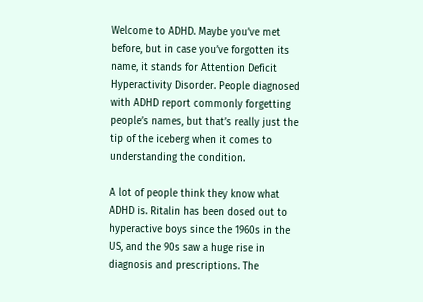Welcome to ADHD. Maybe you’ve met before, but in case you’ve forgotten its name, it stands for Attention Deficit Hyperactivity Disorder. People diagnosed with ADHD report commonly forgetting people’s names, but that’s really just the tip of the iceberg when it comes to understanding the condition.

A lot of people think they know what ADHD is. Ritalin has been dosed out to hyperactive boys since the 1960s in the US, and the 90s saw a huge rise in diagnosis and prescriptions. The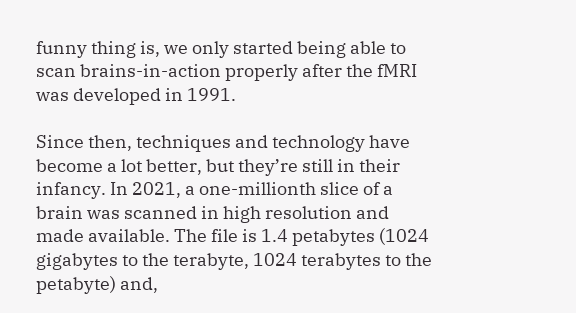funny thing is, we only started being able to scan brains-in-action properly after the fMRI was developed in 1991.

Since then, techniques and technology have become a lot better, but they’re still in their infancy. In 2021, a one-millionth slice of a brain was scanned in high resolution and made available. The file is 1.4 petabytes (1024 gigabytes to the terabyte, 1024 terabytes to the petabyte) and,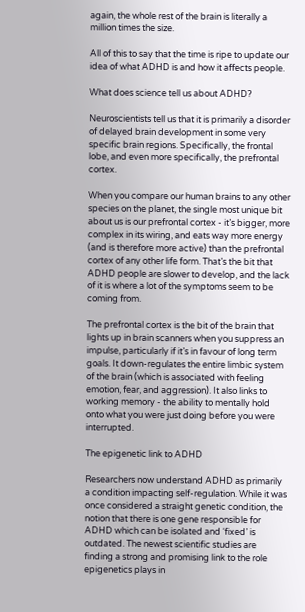again, the whole rest of the brain is literally a million times the size.

All of this to say that the time is ripe to update our idea of what ADHD is and how it affects people.

What does science tell us about ADHD?

Neuroscientists tell us that it is primarily a disorder of delayed brain development in some very specific brain regions. Specifically, the frontal lobe, and even more specifically, the prefrontal cortex.

When you compare our human brains to any other species on the planet, the single most unique bit about us is our prefrontal cortex - it’s bigger, more complex in its wiring, and eats way more energy (and is therefore more active) than the prefrontal cortex of any other life form. That’s the bit that ADHD people are slower to develop, and the lack of it is where a lot of the symptoms seem to be coming from.

The prefrontal cortex is the bit of the brain that lights up in brain scanners when you suppress an impulse, particularly if it’s in favour of long term goals. It down-regulates the entire limbic system of the brain (which is associated with feeling emotion, fear, and aggression). It also links to working memory - the ability to mentally hold onto what you were just doing before you were interrupted.

The epigenetic link to ADHD

Researchers now understand ADHD as primarily a condition impacting self-regulation. While it was once considered a straight genetic condition, the notion that there is one gene responsible for ADHD which can be isolated and ‘fixed’ is outdated. The newest scientific studies are finding a strong and promising link to the role epigenetics plays in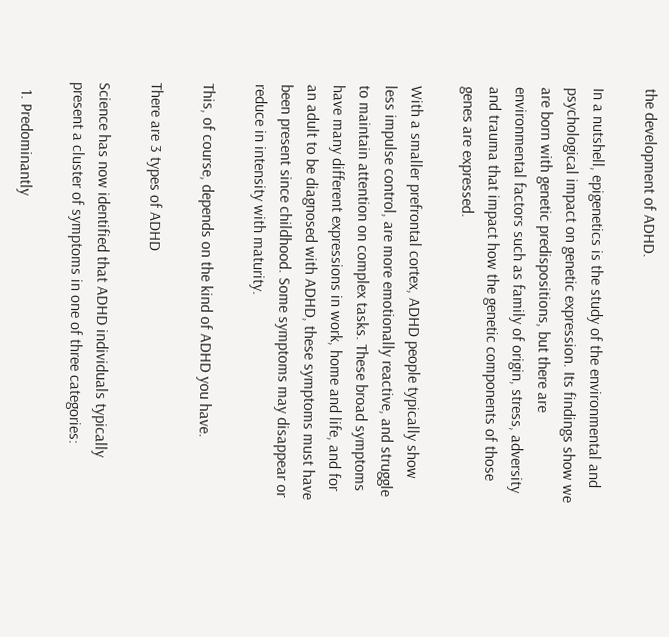the development of ADHD.

In a nutshell, epigenetics is the study of the environmental and psychological impact on genetic expression. Its findings show we are born with genetic predispositions, but there are environmental factors such as family of origin, stress, adversity and trauma that impact how the genetic components of those genes are expressed.

With a smaller prefrontal cortex, ADHD people typically show less impulse control, are more emotionally reactive, and struggle to maintain attention on complex tasks. These broad symptoms have many different expressions in work, home and life, and for an adult to be diagnosed with ADHD, these symptoms must have been present since childhood. Some symptoms may disappear or reduce in intensity with maturity.

This, of course, depends on the kind of ADHD you have.

There are 3 types of ADHD

Science has now identified that ADHD individuals typically present a cluster of symptoms in one of three categories:

  1. Predominantly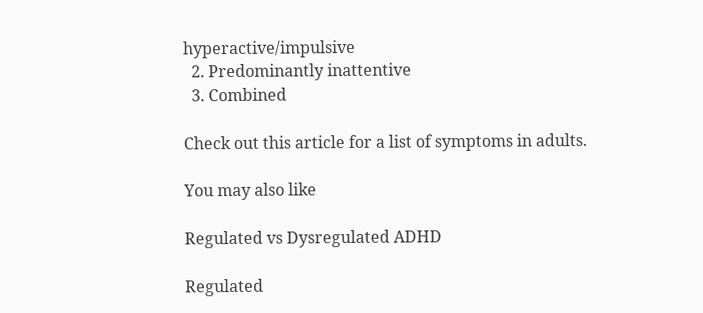hyperactive/impulsive
  2. Predominantly inattentive
  3. Combined

Check out this article for a list of symptoms in adults.

You may also like

Regulated vs Dysregulated ADHD

Regulated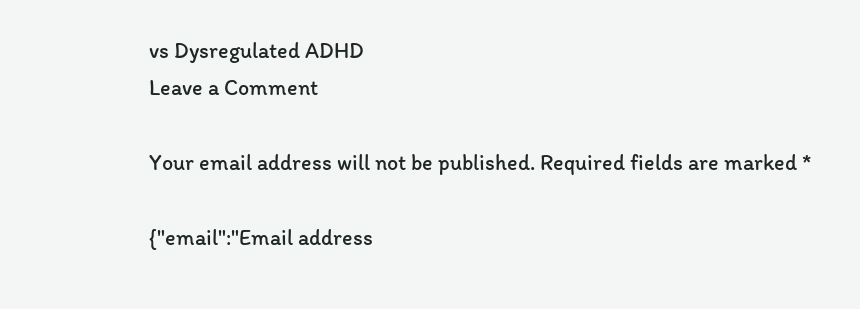vs Dysregulated ADHD
Leave a Comment

Your email address will not be published. Required fields are marked *

{"email":"Email address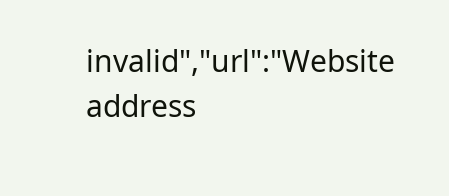invalid","url":"Website address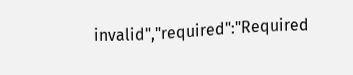invalid","required":"Required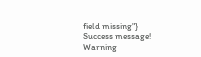field missing"}
Success message!
Warning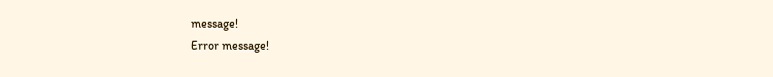message!
Error message!